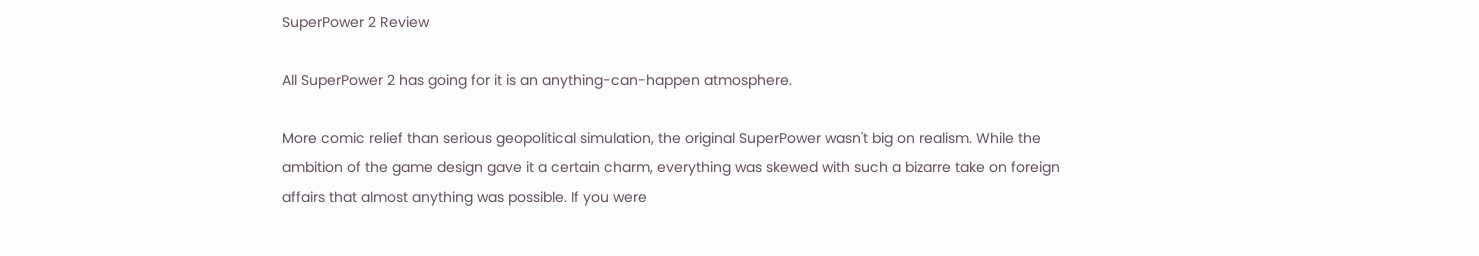SuperPower 2 Review

All SuperPower 2 has going for it is an anything-can-happen atmosphere.

More comic relief than serious geopolitical simulation, the original SuperPower wasn't big on realism. While the ambition of the game design gave it a certain charm, everything was skewed with such a bizarre take on foreign affairs that almost anything was possible. If you were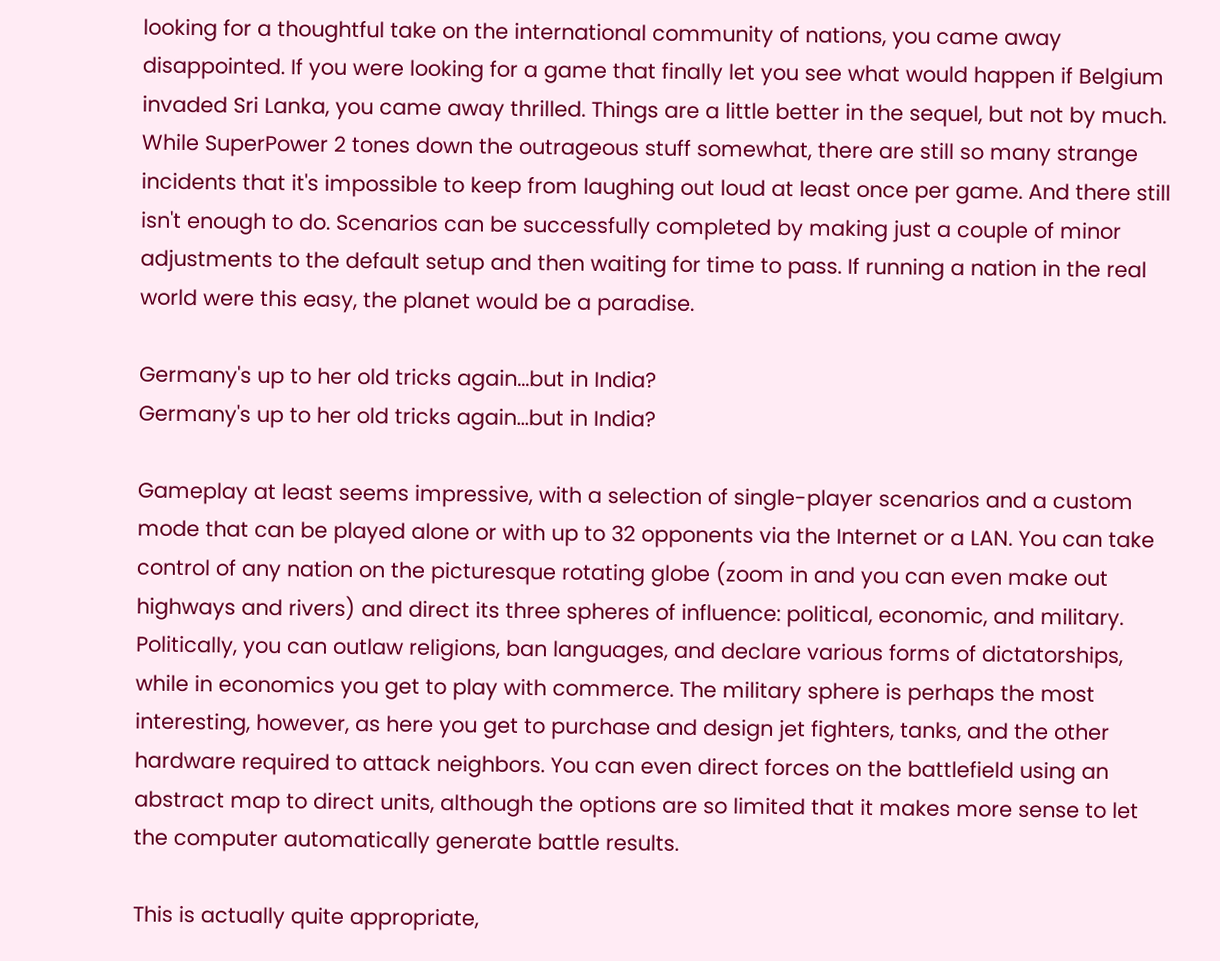looking for a thoughtful take on the international community of nations, you came away disappointed. If you were looking for a game that finally let you see what would happen if Belgium invaded Sri Lanka, you came away thrilled. Things are a little better in the sequel, but not by much. While SuperPower 2 tones down the outrageous stuff somewhat, there are still so many strange incidents that it's impossible to keep from laughing out loud at least once per game. And there still isn't enough to do. Scenarios can be successfully completed by making just a couple of minor adjustments to the default setup and then waiting for time to pass. If running a nation in the real world were this easy, the planet would be a paradise.

Germany's up to her old tricks again...but in India?
Germany's up to her old tricks again...but in India?

Gameplay at least seems impressive, with a selection of single-player scenarios and a custom mode that can be played alone or with up to 32 opponents via the Internet or a LAN. You can take control of any nation on the picturesque rotating globe (zoom in and you can even make out highways and rivers) and direct its three spheres of influence: political, economic, and military. Politically, you can outlaw religions, ban languages, and declare various forms of dictatorships, while in economics you get to play with commerce. The military sphere is perhaps the most interesting, however, as here you get to purchase and design jet fighters, tanks, and the other hardware required to attack neighbors. You can even direct forces on the battlefield using an abstract map to direct units, although the options are so limited that it makes more sense to let the computer automatically generate battle results.

This is actually quite appropriate,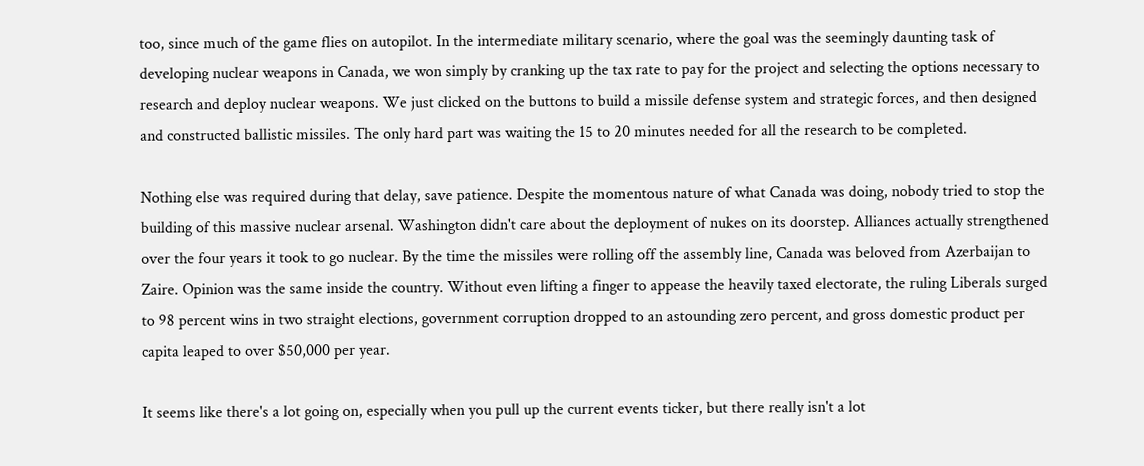too, since much of the game flies on autopilot. In the intermediate military scenario, where the goal was the seemingly daunting task of developing nuclear weapons in Canada, we won simply by cranking up the tax rate to pay for the project and selecting the options necessary to research and deploy nuclear weapons. We just clicked on the buttons to build a missile defense system and strategic forces, and then designed and constructed ballistic missiles. The only hard part was waiting the 15 to 20 minutes needed for all the research to be completed.

Nothing else was required during that delay, save patience. Despite the momentous nature of what Canada was doing, nobody tried to stop the building of this massive nuclear arsenal. Washington didn't care about the deployment of nukes on its doorstep. Alliances actually strengthened over the four years it took to go nuclear. By the time the missiles were rolling off the assembly line, Canada was beloved from Azerbaijan to Zaire. Opinion was the same inside the country. Without even lifting a finger to appease the heavily taxed electorate, the ruling Liberals surged to 98 percent wins in two straight elections, government corruption dropped to an astounding zero percent, and gross domestic product per capita leaped to over $50,000 per year.

It seems like there's a lot going on, especially when you pull up the current events ticker, but there really isn't a lot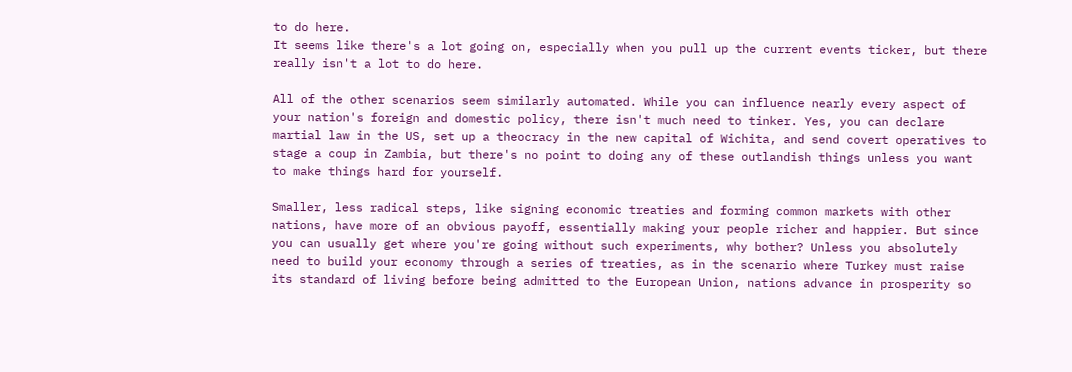to do here.
It seems like there's a lot going on, especially when you pull up the current events ticker, but there really isn't a lot to do here.

All of the other scenarios seem similarly automated. While you can influence nearly every aspect of your nation's foreign and domestic policy, there isn't much need to tinker. Yes, you can declare martial law in the US, set up a theocracy in the new capital of Wichita, and send covert operatives to stage a coup in Zambia, but there's no point to doing any of these outlandish things unless you want to make things hard for yourself.

Smaller, less radical steps, like signing economic treaties and forming common markets with other nations, have more of an obvious payoff, essentially making your people richer and happier. But since you can usually get where you're going without such experiments, why bother? Unless you absolutely need to build your economy through a series of treaties, as in the scenario where Turkey must raise its standard of living before being admitted to the European Union, nations advance in prosperity so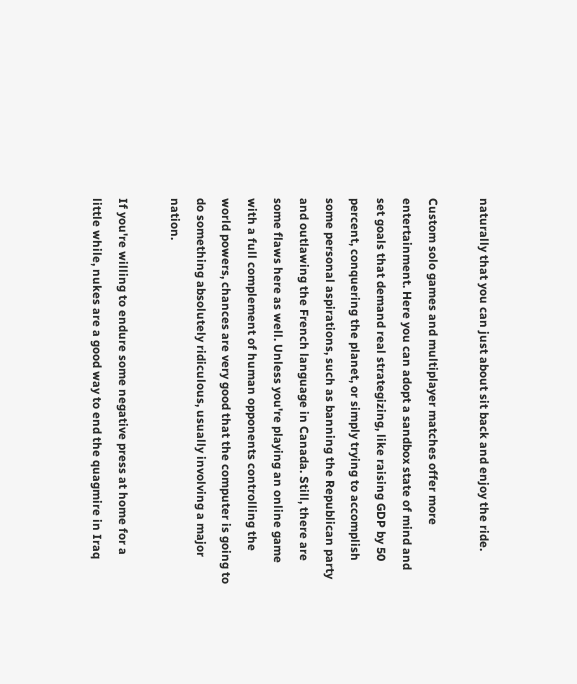naturally that you can just about sit back and enjoy the ride.

Custom solo games and multiplayer matches offer more entertainment. Here you can adopt a sandbox state of mind and set goals that demand real strategizing, like raising GDP by 50 percent, conquering the planet, or simply trying to accomplish some personal aspirations, such as banning the Republican party and outlawing the French language in Canada. Still, there are some flaws here as well. Unless you're playing an online game with a full complement of human opponents controlling the world powers, chances are very good that the computer is going to do something absolutely ridiculous, usually involving a major nation.

If you're willing to endure some negative press at home for a little while, nukes are a good way to end the quagmire in Iraq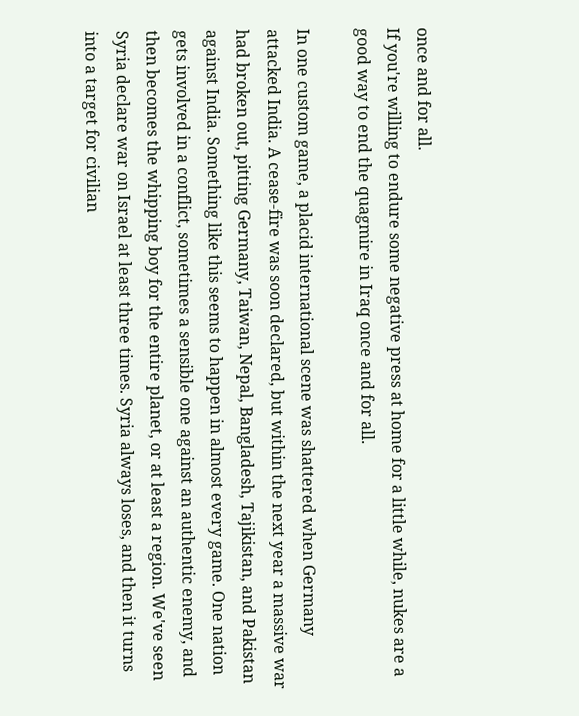once and for all.
If you're willing to endure some negative press at home for a little while, nukes are a good way to end the quagmire in Iraq once and for all.

In one custom game, a placid international scene was shattered when Germany attacked India. A cease-fire was soon declared, but within the next year a massive war had broken out, pitting Germany, Taiwan, Nepal, Bangladesh, Tajikistan, and Pakistan against India. Something like this seems to happen in almost every game. One nation gets involved in a conflict, sometimes a sensible one against an authentic enemy, and then becomes the whipping boy for the entire planet, or at least a region. We've seen Syria declare war on Israel at least three times. Syria always loses, and then it turns into a target for civilian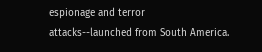espionage and terror attacks--launched from South America.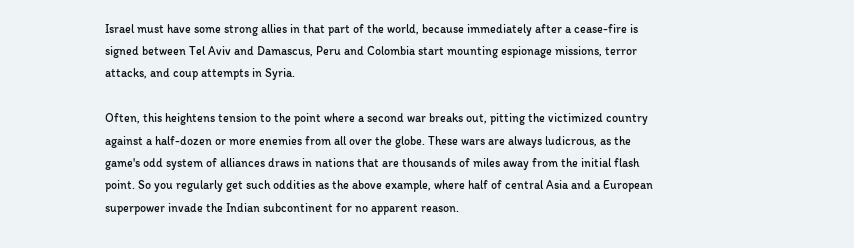Israel must have some strong allies in that part of the world, because immediately after a cease-fire is signed between Tel Aviv and Damascus, Peru and Colombia start mounting espionage missions, terror attacks, and coup attempts in Syria.

Often, this heightens tension to the point where a second war breaks out, pitting the victimized country against a half-dozen or more enemies from all over the globe. These wars are always ludicrous, as the game's odd system of alliances draws in nations that are thousands of miles away from the initial flash point. So you regularly get such oddities as the above example, where half of central Asia and a European superpower invade the Indian subcontinent for no apparent reason.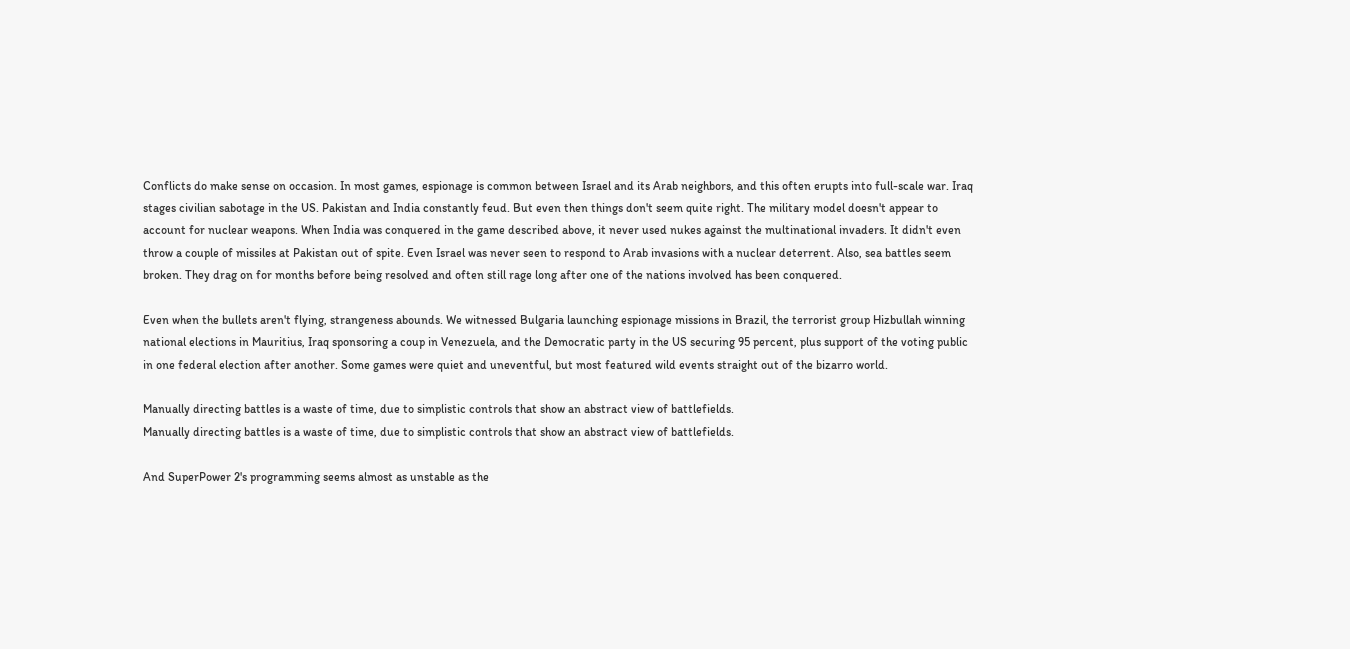Conflicts do make sense on occasion. In most games, espionage is common between Israel and its Arab neighbors, and this often erupts into full-scale war. Iraq stages civilian sabotage in the US. Pakistan and India constantly feud. But even then things don't seem quite right. The military model doesn't appear to account for nuclear weapons. When India was conquered in the game described above, it never used nukes against the multinational invaders. It didn't even throw a couple of missiles at Pakistan out of spite. Even Israel was never seen to respond to Arab invasions with a nuclear deterrent. Also, sea battles seem broken. They drag on for months before being resolved and often still rage long after one of the nations involved has been conquered.

Even when the bullets aren't flying, strangeness abounds. We witnessed Bulgaria launching espionage missions in Brazil, the terrorist group Hizbullah winning national elections in Mauritius, Iraq sponsoring a coup in Venezuela, and the Democratic party in the US securing 95 percent, plus support of the voting public in one federal election after another. Some games were quiet and uneventful, but most featured wild events straight out of the bizarro world.

Manually directing battles is a waste of time, due to simplistic controls that show an abstract view of battlefields.
Manually directing battles is a waste of time, due to simplistic controls that show an abstract view of battlefields.

And SuperPower 2's programming seems almost as unstable as the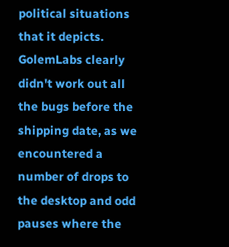political situations that it depicts. GolemLabs clearly didn't work out all the bugs before the shipping date, as we encountered a number of drops to the desktop and odd pauses where the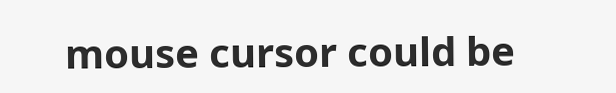mouse cursor could be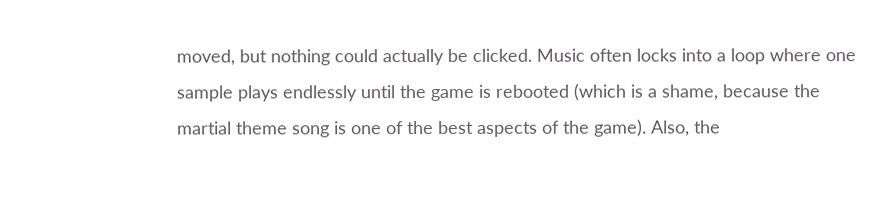moved, but nothing could actually be clicked. Music often locks into a loop where one sample plays endlessly until the game is rebooted (which is a shame, because the martial theme song is one of the best aspects of the game). Also, the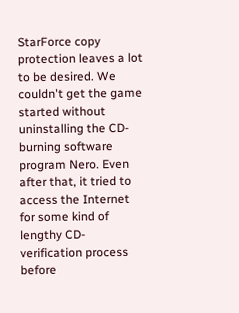StarForce copy protection leaves a lot to be desired. We couldn't get the game started without uninstalling the CD-burning software program Nero. Even after that, it tried to access the Internet for some kind of lengthy CD-verification process before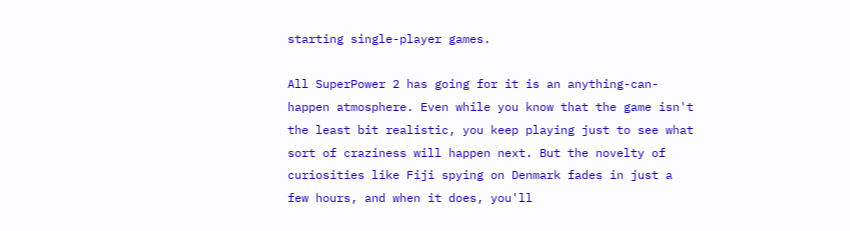starting single-player games.

All SuperPower 2 has going for it is an anything-can-happen atmosphere. Even while you know that the game isn't the least bit realistic, you keep playing just to see what sort of craziness will happen next. But the novelty of curiosities like Fiji spying on Denmark fades in just a few hours, and when it does, you'll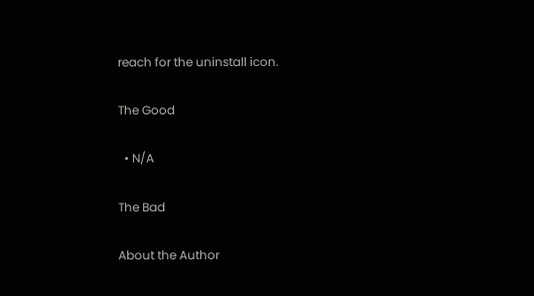reach for the uninstall icon.

The Good

  • N/A

The Bad

About the Author